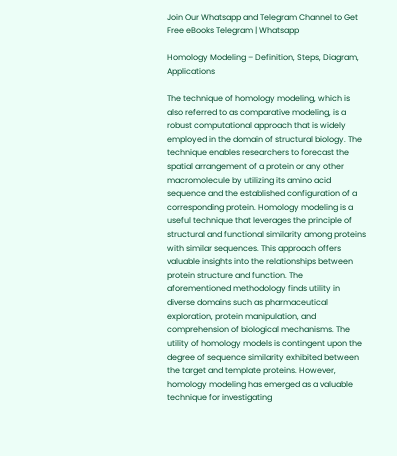Join Our Whatsapp and Telegram Channel to Get Free eBooks Telegram | Whatsapp

Homology Modeling – Definition, Steps, Diagram, Applications

The technique of homology modeling, which is also referred to as comparative modeling, is a robust computational approach that is widely employed in the domain of structural biology. The technique enables researchers to forecast the spatial arrangement of a protein or any other macromolecule by utilizing its amino acid sequence and the established configuration of a corresponding protein. Homology modeling is a useful technique that leverages the principle of structural and functional similarity among proteins with similar sequences. This approach offers valuable insights into the relationships between protein structure and function. The aforementioned methodology finds utility in diverse domains such as pharmaceutical exploration, protein manipulation, and comprehension of biological mechanisms. The utility of homology models is contingent upon the degree of sequence similarity exhibited between the target and template proteins. However, homology modeling has emerged as a valuable technique for investigating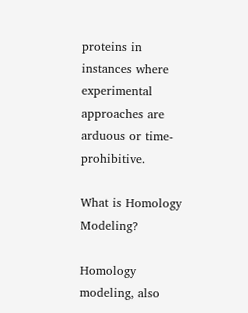proteins in instances where experimental approaches are arduous or time-prohibitive.

What is Homology Modeling?

Homology modeling, also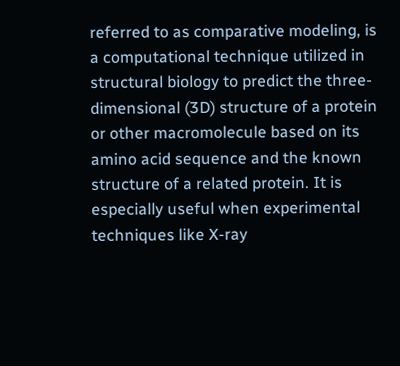referred to as comparative modeling, is a computational technique utilized in structural biology to predict the three-dimensional (3D) structure of a protein or other macromolecule based on its amino acid sequence and the known structure of a related protein. It is especially useful when experimental techniques like X-ray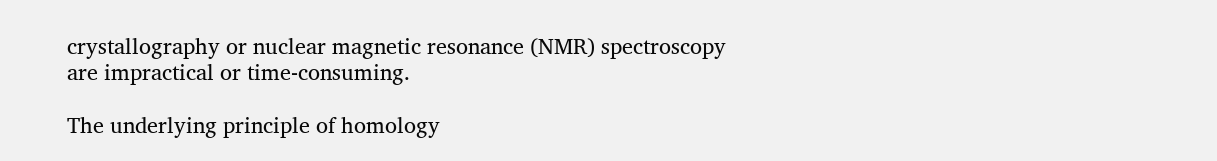crystallography or nuclear magnetic resonance (NMR) spectroscopy are impractical or time-consuming.

The underlying principle of homology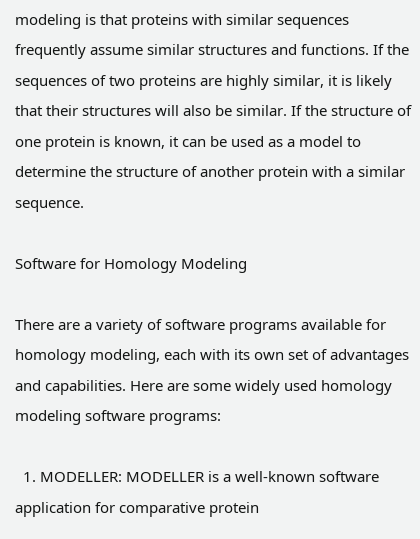modeling is that proteins with similar sequences frequently assume similar structures and functions. If the sequences of two proteins are highly similar, it is likely that their structures will also be similar. If the structure of one protein is known, it can be used as a model to determine the structure of another protein with a similar sequence.

Software for Homology Modeling

There are a variety of software programs available for homology modeling, each with its own set of advantages and capabilities. Here are some widely used homology modeling software programs:

  1. MODELLER: MODELLER is a well-known software application for comparative protein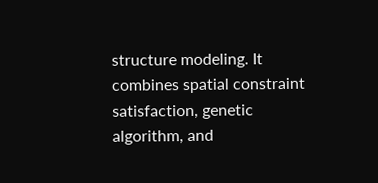structure modeling. It combines spatial constraint satisfaction, genetic algorithm, and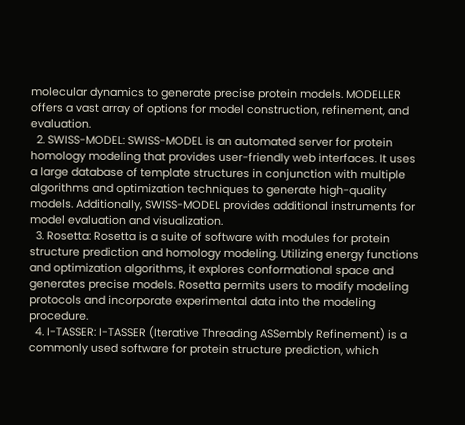molecular dynamics to generate precise protein models. MODELLER offers a vast array of options for model construction, refinement, and evaluation.
  2. SWISS-MODEL: SWISS-MODEL is an automated server for protein homology modeling that provides user-friendly web interfaces. It uses a large database of template structures in conjunction with multiple algorithms and optimization techniques to generate high-quality models. Additionally, SWISS-MODEL provides additional instruments for model evaluation and visualization.
  3. Rosetta: Rosetta is a suite of software with modules for protein structure prediction and homology modeling. Utilizing energy functions and optimization algorithms, it explores conformational space and generates precise models. Rosetta permits users to modify modeling protocols and incorporate experimental data into the modeling procedure.
  4. I-TASSER: I-TASSER (Iterative Threading ASSembly Refinement) is a commonly used software for protein structure prediction, which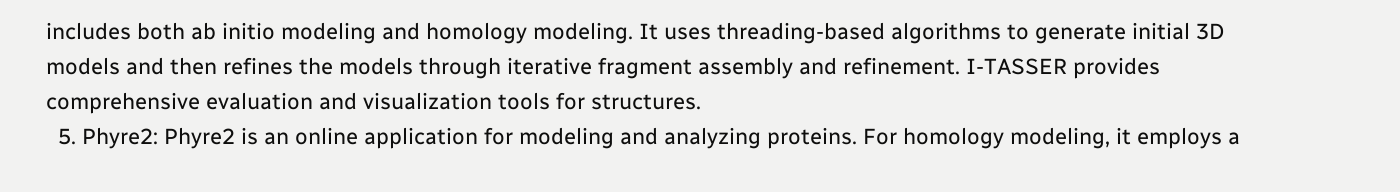includes both ab initio modeling and homology modeling. It uses threading-based algorithms to generate initial 3D models and then refines the models through iterative fragment assembly and refinement. I-TASSER provides comprehensive evaluation and visualization tools for structures.
  5. Phyre2: Phyre2 is an online application for modeling and analyzing proteins. For homology modeling, it employs a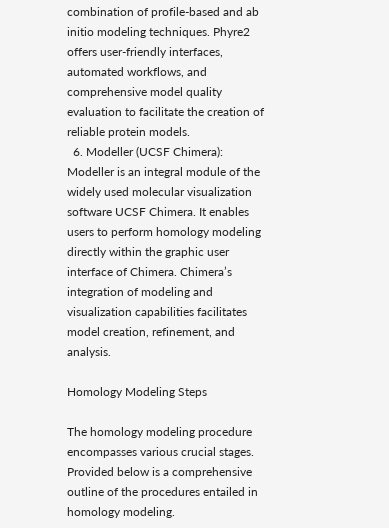combination of profile-based and ab initio modeling techniques. Phyre2 offers user-friendly interfaces, automated workflows, and comprehensive model quality evaluation to facilitate the creation of reliable protein models.
  6. Modeller (UCSF Chimera): Modeller is an integral module of the widely used molecular visualization software UCSF Chimera. It enables users to perform homology modeling directly within the graphic user interface of Chimera. Chimera’s integration of modeling and visualization capabilities facilitates model creation, refinement, and analysis.

Homology Modeling Steps

The homology modeling procedure encompasses various crucial stages. Provided below is a comprehensive outline of the procedures entailed in homology modeling.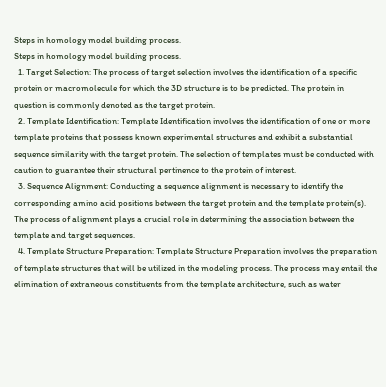Steps in homology model building process.
Steps in homology model building process.
  1. Target Selection: The process of target selection involves the identification of a specific protein or macromolecule for which the 3D structure is to be predicted. The protein in question is commonly denoted as the target protein.
  2. Template Identification: Template Identification involves the identification of one or more template proteins that possess known experimental structures and exhibit a substantial sequence similarity with the target protein. The selection of templates must be conducted with caution to guarantee their structural pertinence to the protein of interest.
  3. Sequence Alignment: Conducting a sequence alignment is necessary to identify the corresponding amino acid positions between the target protein and the template protein(s). The process of alignment plays a crucial role in determining the association between the template and target sequences.
  4. Template Structure Preparation: Template Structure Preparation involves the preparation of template structures that will be utilized in the modeling process. The process may entail the elimination of extraneous constituents from the template architecture, such as water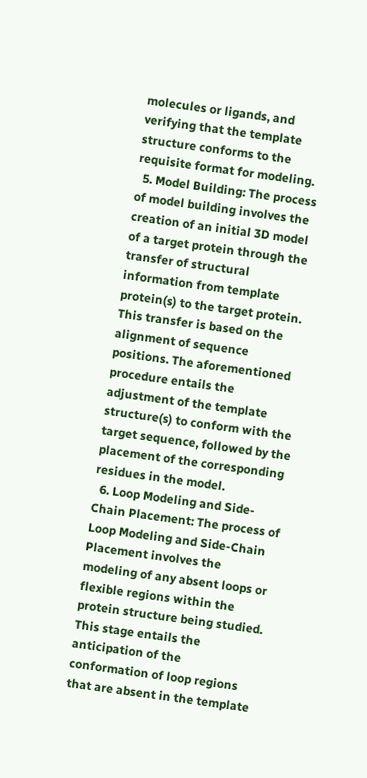molecules or ligands, and verifying that the template structure conforms to the requisite format for modeling.
  5. Model Building: The process of model building involves the creation of an initial 3D model of a target protein through the transfer of structural information from template protein(s) to the target protein. This transfer is based on the alignment of sequence positions. The aforementioned procedure entails the adjustment of the template structure(s) to conform with the target sequence, followed by the placement of the corresponding residues in the model.
  6. Loop Modeling and Side-Chain Placement: The process of Loop Modeling and Side-Chain Placement involves the modeling of any absent loops or flexible regions within the protein structure being studied. This stage entails the anticipation of the conformation of loop regions that are absent in the template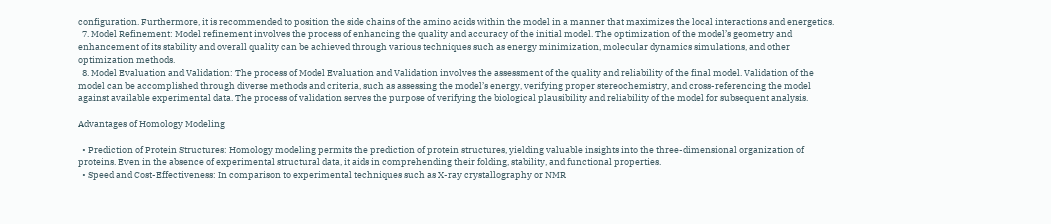configuration. Furthermore, it is recommended to position the side chains of the amino acids within the model in a manner that maximizes the local interactions and energetics.
  7. Model Refinement: Model refinement involves the process of enhancing the quality and accuracy of the initial model. The optimization of the model’s geometry and enhancement of its stability and overall quality can be achieved through various techniques such as energy minimization, molecular dynamics simulations, and other optimization methods.
  8. Model Evaluation and Validation: The process of Model Evaluation and Validation involves the assessment of the quality and reliability of the final model. Validation of the model can be accomplished through diverse methods and criteria, such as assessing the model’s energy, verifying proper stereochemistry, and cross-referencing the model against available experimental data. The process of validation serves the purpose of verifying the biological plausibility and reliability of the model for subsequent analysis.

Advantages of Homology Modeling

  • Prediction of Protein Structures: Homology modeling permits the prediction of protein structures, yielding valuable insights into the three-dimensional organization of proteins. Even in the absence of experimental structural data, it aids in comprehending their folding, stability, and functional properties.
  • Speed and Cost-Effectiveness: In comparison to experimental techniques such as X-ray crystallography or NMR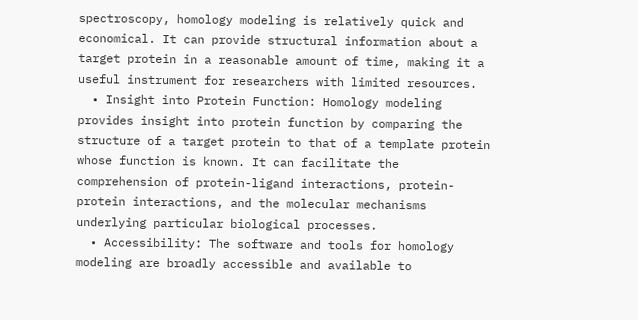spectroscopy, homology modeling is relatively quick and economical. It can provide structural information about a target protein in a reasonable amount of time, making it a useful instrument for researchers with limited resources.
  • Insight into Protein Function: Homology modeling provides insight into protein function by comparing the structure of a target protein to that of a template protein whose function is known. It can facilitate the comprehension of protein-ligand interactions, protein-protein interactions, and the molecular mechanisms underlying particular biological processes.
  • Accessibility: The software and tools for homology modeling are broadly accessible and available to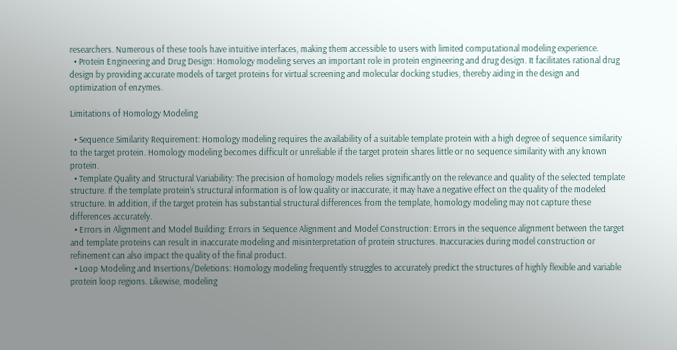researchers. Numerous of these tools have intuitive interfaces, making them accessible to users with limited computational modeling experience.
  • Protein Engineering and Drug Design: Homology modeling serves an important role in protein engineering and drug design. It facilitates rational drug design by providing accurate models of target proteins for virtual screening and molecular docking studies, thereby aiding in the design and optimization of enzymes.

Limitations of Homology Modeling

  • Sequence Similarity Requirement: Homology modeling requires the availability of a suitable template protein with a high degree of sequence similarity to the target protein. Homology modeling becomes difficult or unreliable if the target protein shares little or no sequence similarity with any known protein.
  • Template Quality and Structural Variability: The precision of homology models relies significantly on the relevance and quality of the selected template structure. If the template protein’s structural information is of low quality or inaccurate, it may have a negative effect on the quality of the modeled structure. In addition, if the target protein has substantial structural differences from the template, homology modeling may not capture these differences accurately.
  • Errors in Alignment and Model Building: Errors in Sequence Alignment and Model Construction: Errors in the sequence alignment between the target and template proteins can result in inaccurate modeling and misinterpretation of protein structures. Inaccuracies during model construction or refinement can also impact the quality of the final product.
  • Loop Modeling and Insertions/Deletions: Homology modeling frequently struggles to accurately predict the structures of highly flexible and variable protein loop regions. Likewise, modeling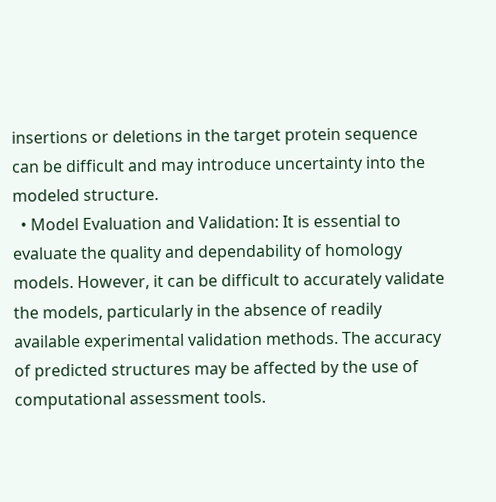insertions or deletions in the target protein sequence can be difficult and may introduce uncertainty into the modeled structure.
  • Model Evaluation and Validation: It is essential to evaluate the quality and dependability of homology models. However, it can be difficult to accurately validate the models, particularly in the absence of readily available experimental validation methods. The accuracy of predicted structures may be affected by the use of computational assessment tools.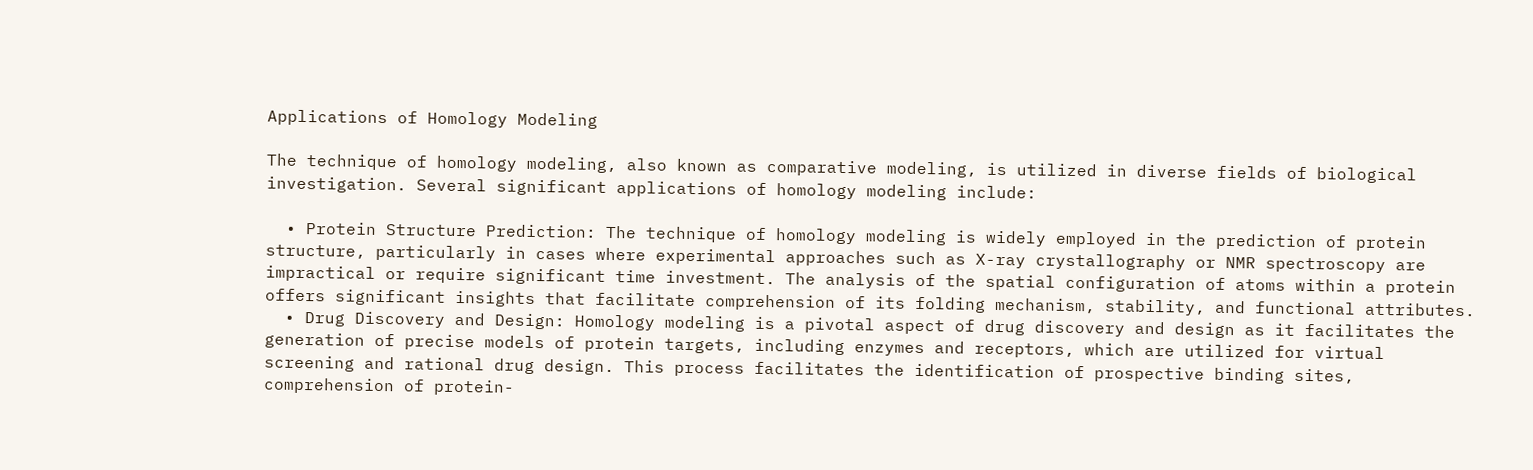Applications of Homology Modeling

The technique of homology modeling, also known as comparative modeling, is utilized in diverse fields of biological investigation. Several significant applications of homology modeling include:

  • Protein Structure Prediction: The technique of homology modeling is widely employed in the prediction of protein structure, particularly in cases where experimental approaches such as X-ray crystallography or NMR spectroscopy are impractical or require significant time investment. The analysis of the spatial configuration of atoms within a protein offers significant insights that facilitate comprehension of its folding mechanism, stability, and functional attributes.
  • Drug Discovery and Design: Homology modeling is a pivotal aspect of drug discovery and design as it facilitates the generation of precise models of protein targets, including enzymes and receptors, which are utilized for virtual screening and rational drug design. This process facilitates the identification of prospective binding sites, comprehension of protein-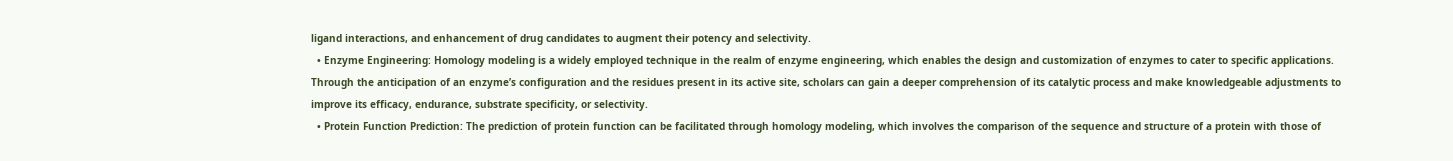ligand interactions, and enhancement of drug candidates to augment their potency and selectivity.
  • Enzyme Engineering: Homology modeling is a widely employed technique in the realm of enzyme engineering, which enables the design and customization of enzymes to cater to specific applications. Through the anticipation of an enzyme’s configuration and the residues present in its active site, scholars can gain a deeper comprehension of its catalytic process and make knowledgeable adjustments to improve its efficacy, endurance, substrate specificity, or selectivity.
  • Protein Function Prediction: The prediction of protein function can be facilitated through homology modeling, which involves the comparison of the sequence and structure of a protein with those of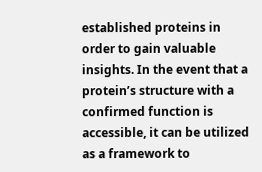established proteins in order to gain valuable insights. In the event that a protein’s structure with a confirmed function is accessible, it can be utilized as a framework to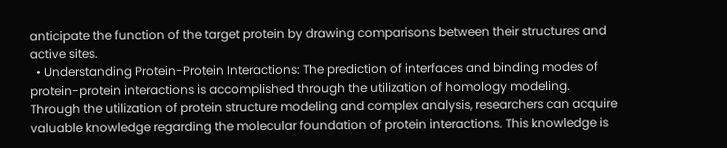anticipate the function of the target protein by drawing comparisons between their structures and active sites.
  • Understanding Protein-Protein Interactions: The prediction of interfaces and binding modes of protein-protein interactions is accomplished through the utilization of homology modeling. Through the utilization of protein structure modeling and complex analysis, researchers can acquire valuable knowledge regarding the molecular foundation of protein interactions. This knowledge is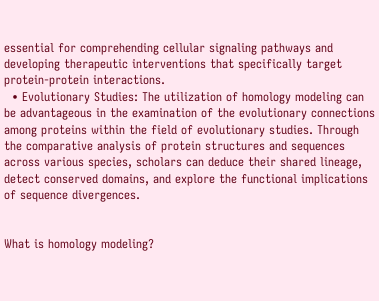essential for comprehending cellular signaling pathways and developing therapeutic interventions that specifically target protein-protein interactions.
  • Evolutionary Studies: The utilization of homology modeling can be advantageous in the examination of the evolutionary connections among proteins within the field of evolutionary studies. Through the comparative analysis of protein structures and sequences across various species, scholars can deduce their shared lineage, detect conserved domains, and explore the functional implications of sequence divergences.


What is homology modeling?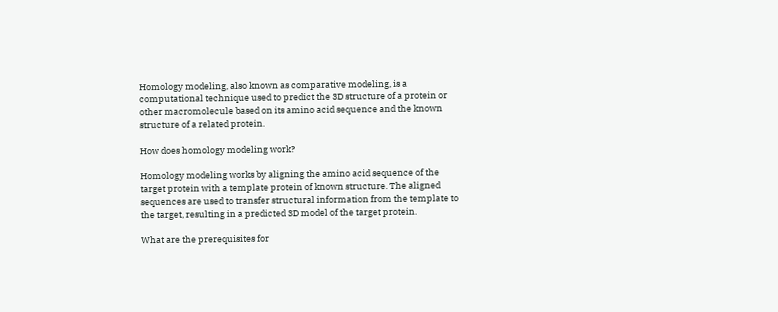Homology modeling, also known as comparative modeling, is a computational technique used to predict the 3D structure of a protein or other macromolecule based on its amino acid sequence and the known structure of a related protein.

How does homology modeling work?

Homology modeling works by aligning the amino acid sequence of the target protein with a template protein of known structure. The aligned sequences are used to transfer structural information from the template to the target, resulting in a predicted 3D model of the target protein.

What are the prerequisites for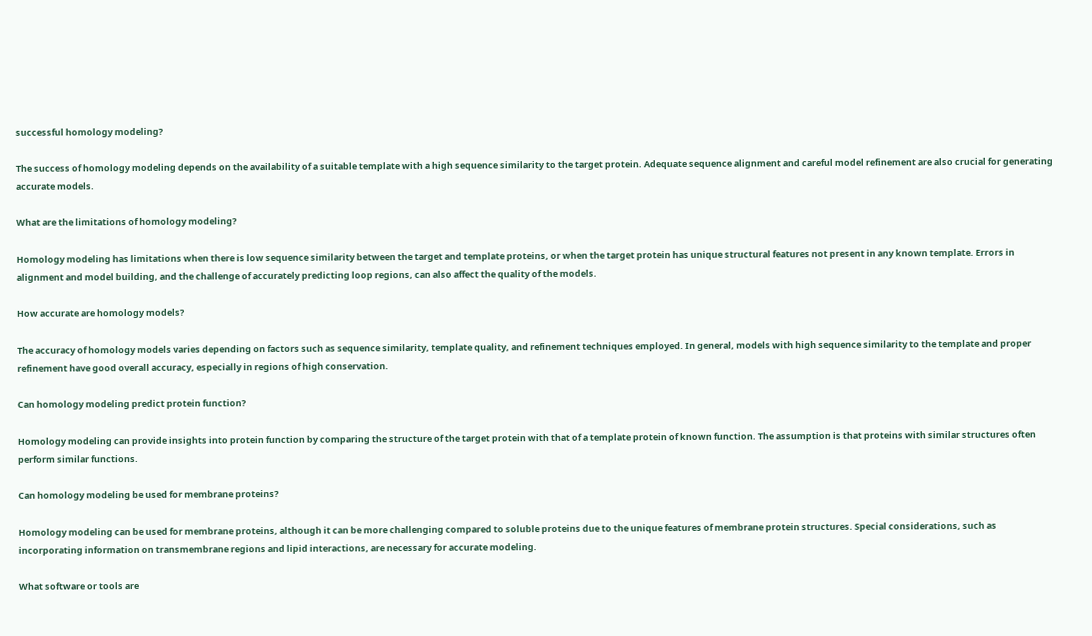successful homology modeling?

The success of homology modeling depends on the availability of a suitable template with a high sequence similarity to the target protein. Adequate sequence alignment and careful model refinement are also crucial for generating accurate models.

What are the limitations of homology modeling?

Homology modeling has limitations when there is low sequence similarity between the target and template proteins, or when the target protein has unique structural features not present in any known template. Errors in alignment and model building, and the challenge of accurately predicting loop regions, can also affect the quality of the models.

How accurate are homology models?

The accuracy of homology models varies depending on factors such as sequence similarity, template quality, and refinement techniques employed. In general, models with high sequence similarity to the template and proper refinement have good overall accuracy, especially in regions of high conservation.

Can homology modeling predict protein function?

Homology modeling can provide insights into protein function by comparing the structure of the target protein with that of a template protein of known function. The assumption is that proteins with similar structures often perform similar functions.

Can homology modeling be used for membrane proteins?

Homology modeling can be used for membrane proteins, although it can be more challenging compared to soluble proteins due to the unique features of membrane protein structures. Special considerations, such as incorporating information on transmembrane regions and lipid interactions, are necessary for accurate modeling.

What software or tools are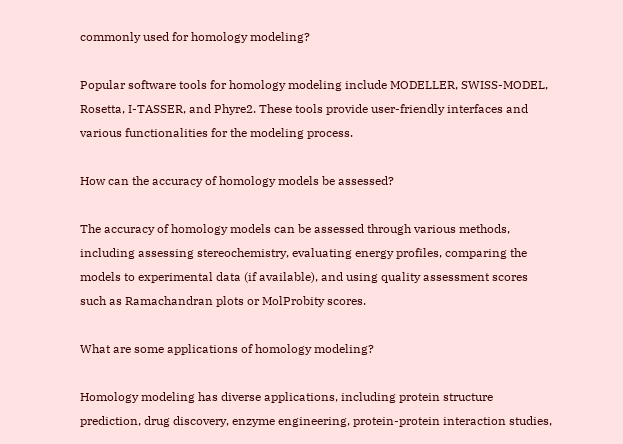commonly used for homology modeling?

Popular software tools for homology modeling include MODELLER, SWISS-MODEL, Rosetta, I-TASSER, and Phyre2. These tools provide user-friendly interfaces and various functionalities for the modeling process.

How can the accuracy of homology models be assessed?

The accuracy of homology models can be assessed through various methods, including assessing stereochemistry, evaluating energy profiles, comparing the models to experimental data (if available), and using quality assessment scores such as Ramachandran plots or MolProbity scores.

What are some applications of homology modeling?

Homology modeling has diverse applications, including protein structure prediction, drug discovery, enzyme engineering, protein-protein interaction studies,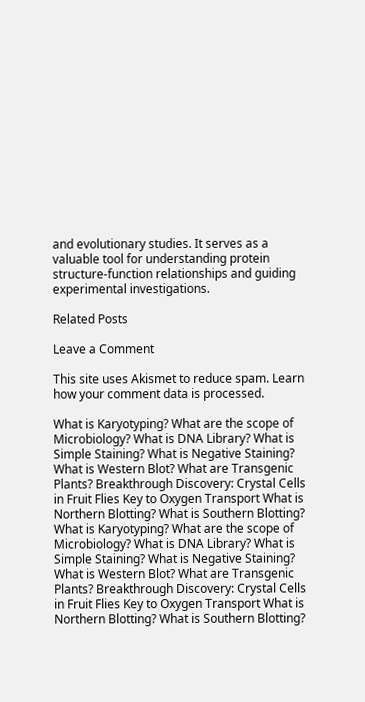and evolutionary studies. It serves as a valuable tool for understanding protein structure-function relationships and guiding experimental investigations.

Related Posts

Leave a Comment

This site uses Akismet to reduce spam. Learn how your comment data is processed.

What is Karyotyping? What are the scope of Microbiology? What is DNA Library? What is Simple Staining? What is Negative Staining? What is Western Blot? What are Transgenic Plants? Breakthrough Discovery: Crystal Cells in Fruit Flies Key to Oxygen Transport What is Northern Blotting? What is Southern Blotting?
What is Karyotyping? What are the scope of Microbiology? What is DNA Library? What is Simple Staining? What is Negative Staining? What is Western Blot? What are Transgenic Plants? Breakthrough Discovery: Crystal Cells in Fruit Flies Key to Oxygen Transport What is Northern Blotting? What is Southern Blotting?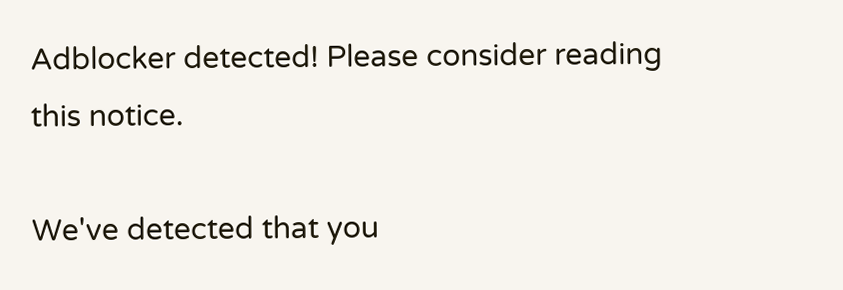Adblocker detected! Please consider reading this notice.

We've detected that you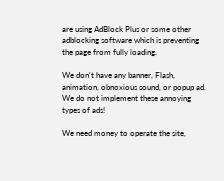are using AdBlock Plus or some other adblocking software which is preventing the page from fully loading.

We don't have any banner, Flash, animation, obnoxious sound, or popup ad. We do not implement these annoying types of ads!

We need money to operate the site,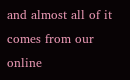and almost all of it comes from our online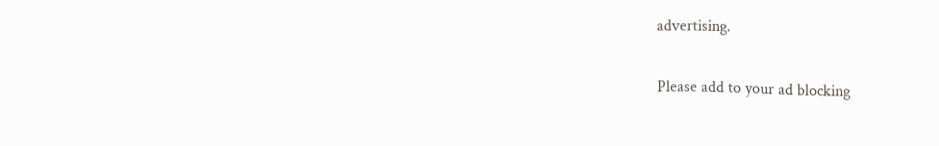advertising.

Please add to your ad blocking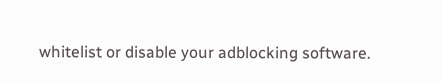whitelist or disable your adblocking software.